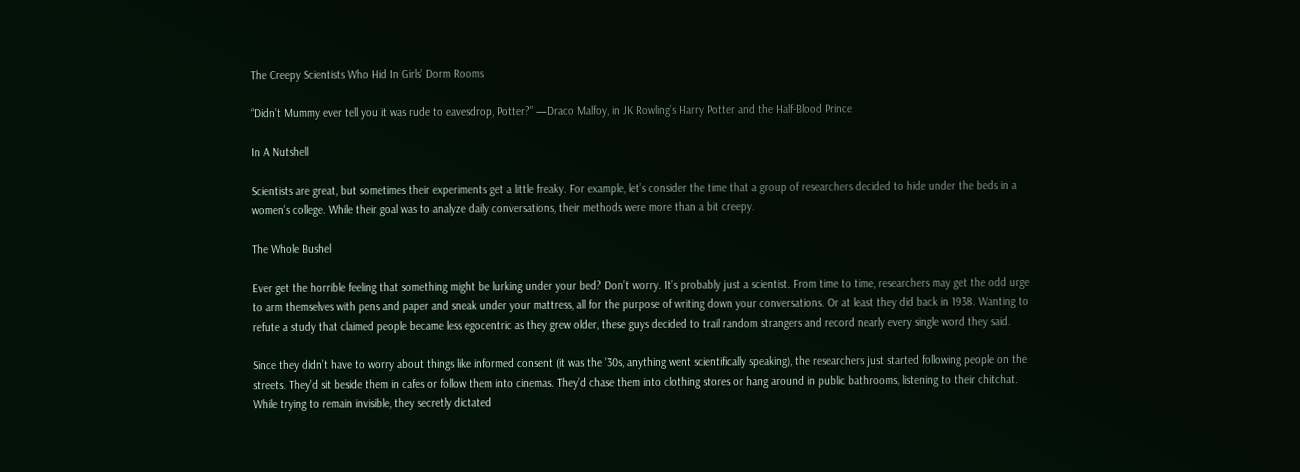The Creepy Scientists Who Hid In Girls’ Dorm Rooms

“Didn’t Mummy ever tell you it was rude to eavesdrop, Potter?” —Draco Malfoy, in JK Rowling’s Harry Potter and the Half-Blood Prince

In A Nutshell

Scientists are great, but sometimes their experiments get a little freaky. For example, let’s consider the time that a group of researchers decided to hide under the beds in a women’s college. While their goal was to analyze daily conversations, their methods were more than a bit creepy.

The Whole Bushel

Ever get the horrible feeling that something might be lurking under your bed? Don’t worry. It’s probably just a scientist. From time to time, researchers may get the odd urge to arm themselves with pens and paper and sneak under your mattress, all for the purpose of writing down your conversations. Or at least they did back in 1938. Wanting to refute a study that claimed people became less egocentric as they grew older, these guys decided to trail random strangers and record nearly every single word they said.

Since they didn’t have to worry about things like informed consent (it was the ’30s, anything went scientifically speaking), the researchers just started following people on the streets. They’d sit beside them in cafes or follow them into cinemas. They’d chase them into clothing stores or hang around in public bathrooms, listening to their chitchat. While trying to remain invisible, they secretly dictated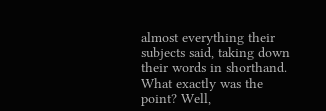almost everything their subjects said, taking down their words in shorthand. What exactly was the point? Well,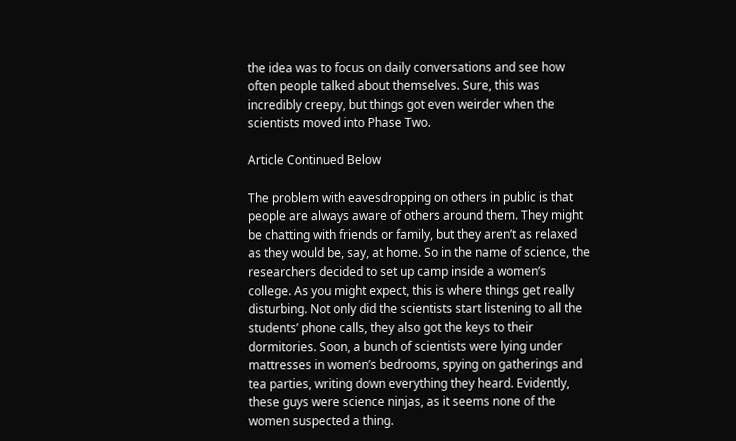the idea was to focus on daily conversations and see how often people talked about themselves. Sure, this was incredibly creepy, but things got even weirder when the scientists moved into Phase Two.

Article Continued Below

The problem with eavesdropping on others in public is that people are always aware of others around them. They might be chatting with friends or family, but they aren’t as relaxed as they would be, say, at home. So in the name of science, the researchers decided to set up camp inside a women’s college. As you might expect, this is where things get really disturbing. Not only did the scientists start listening to all the students’ phone calls, they also got the keys to their dormitories. Soon, a bunch of scientists were lying under mattresses in women’s bedrooms, spying on gatherings and tea parties, writing down everything they heard. Evidently, these guys were science ninjas, as it seems none of the women suspected a thing.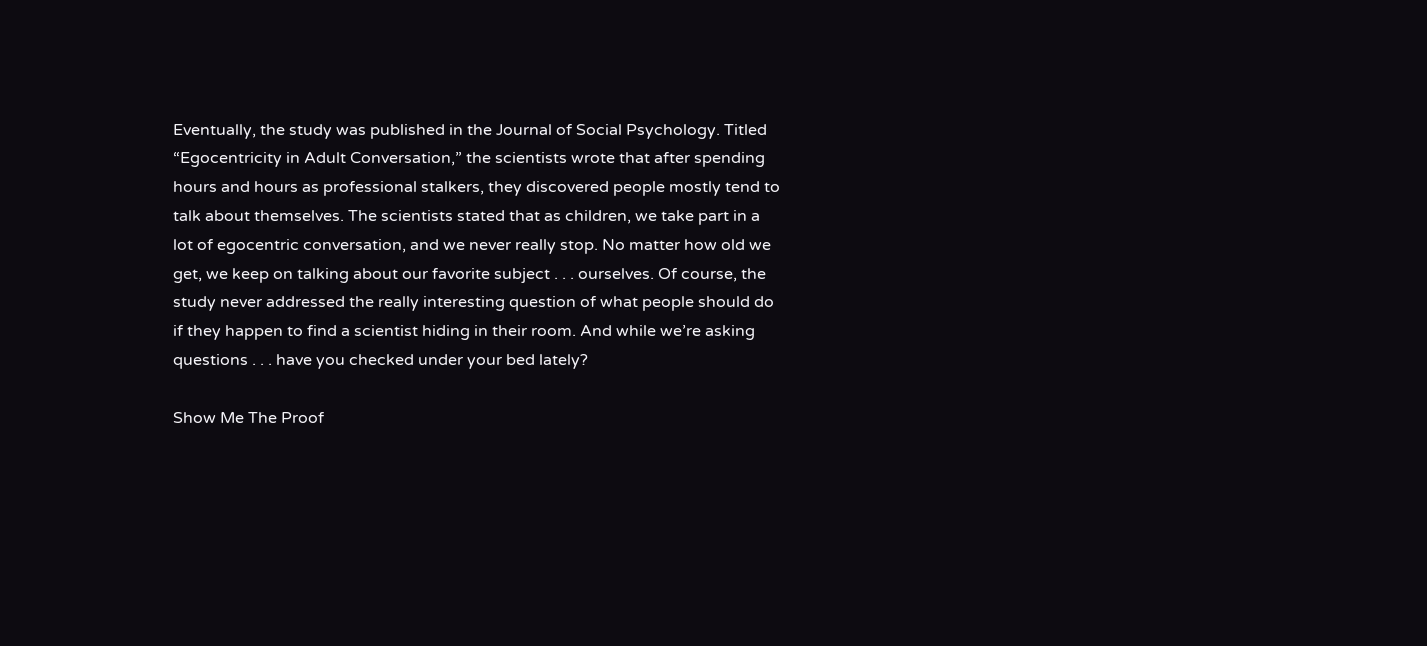Eventually, the study was published in the Journal of Social Psychology. Titled “Egocentricity in Adult Conversation,” the scientists wrote that after spending hours and hours as professional stalkers, they discovered people mostly tend to talk about themselves. The scientists stated that as children, we take part in a lot of egocentric conversation, and we never really stop. No matter how old we get, we keep on talking about our favorite subject . . . ourselves. Of course, the study never addressed the really interesting question of what people should do if they happen to find a scientist hiding in their room. And while we’re asking questions . . . have you checked under your bed lately?

Show Me The Proof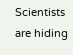Scientists are hiding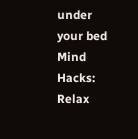under your bed
Mind Hacks: Relax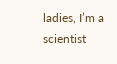ladies, I’m a scientist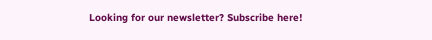Looking for our newsletter? Subscribe here!